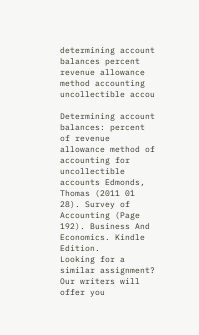determining account balances percent revenue allowance method accounting uncollectible accou

Determining account balances: percent of revenue allowance method of accounting for uncollectible accounts Edmonds, Thomas (2011 01 28). Survey of Accounting (Page 192). Business And Economics. Kindle Edition.
Looking for a similar assignment? Our writers will offer you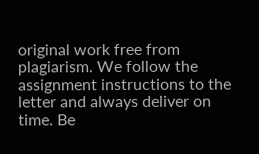original work free from plagiarism. We follow the assignment instructions to the letter and always deliver on time. Be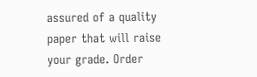assured of a quality paper that will raise your grade. Order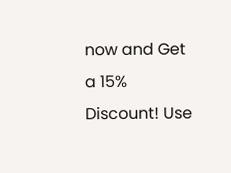now and Get a 15% Discount! Use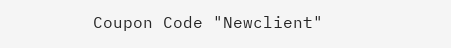Coupon Code "Newclient"